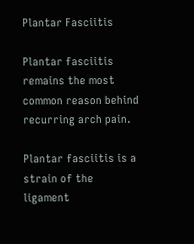Plantar Fasciitis

Plantar fasciitis remains the most common reason behind recurring arch pain.

Plantar fasciitis is a strain of the ligament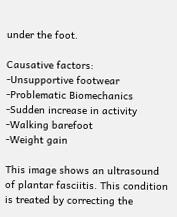under the foot.

Causative factors:
-Unsupportive footwear
-Problematic Biomechanics
-Sudden increase in activity
-Walking barefoot
-Weight gain

This image shows an ultrasound of plantar fasciitis. This condition is treated by correcting the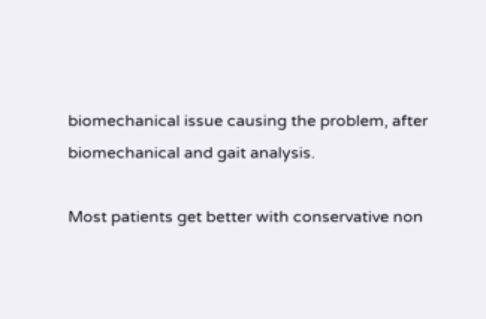biomechanical issue causing the problem, after biomechanical and gait analysis.

Most patients get better with conservative non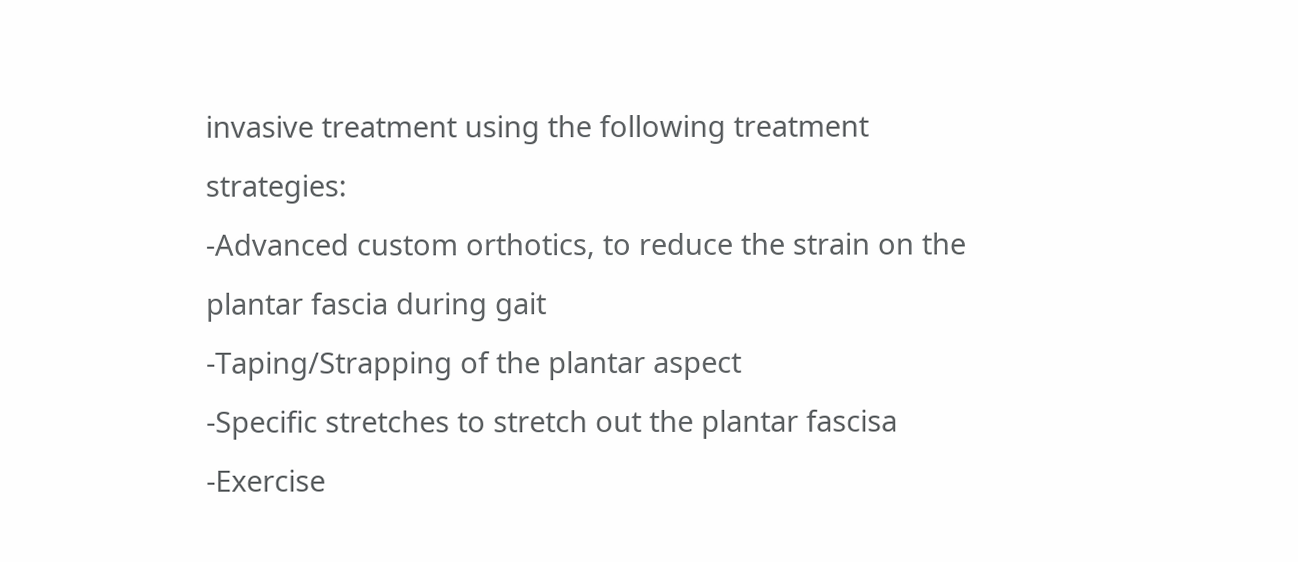invasive treatment using the following treatment strategies:
-Advanced custom orthotics, to reduce the strain on the plantar fascia during gait
-Taping/Strapping of the plantar aspect
-Specific stretches to stretch out the plantar fascisa
-Exercise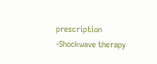prescription
-Shockwave therapy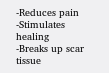-Reduces pain
-Stimulates healing
-Breaks up scar tissue